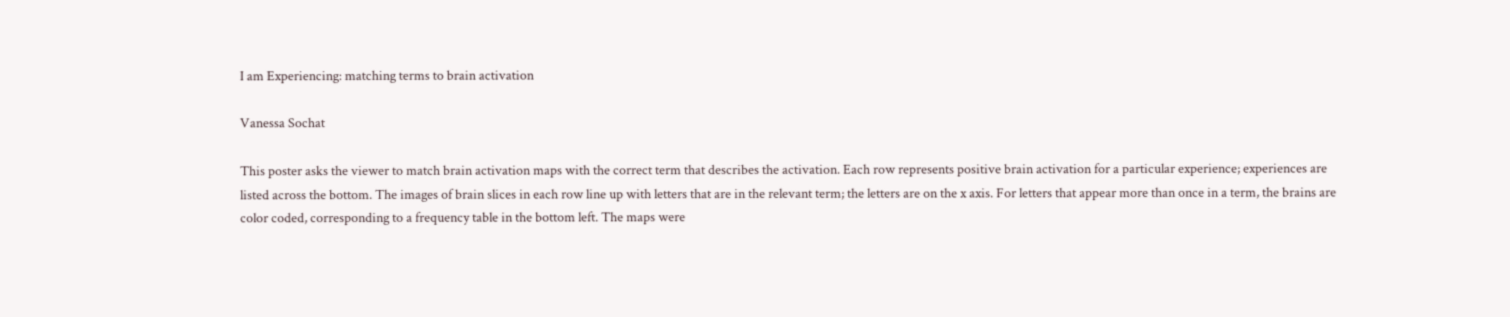I am Experiencing: matching terms to brain activation

Vanessa Sochat

This poster asks the viewer to match brain activation maps with the correct term that describes the activation. Each row represents positive brain activation for a particular experience; experiences are listed across the bottom. The images of brain slices in each row line up with letters that are in the relevant term; the letters are on the x axis. For letters that appear more than once in a term, the brains are color coded, corresponding to a frequency table in the bottom left. The maps were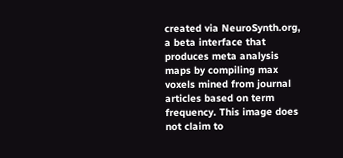created via NeuroSynth.org, a beta interface that produces meta analysis maps by compiling max voxels mined from journal articles based on term frequency. This image does not claim to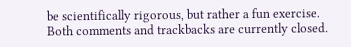be scientifically rigorous, but rather a fun exercise.
Both comments and trackbacks are currently closed.